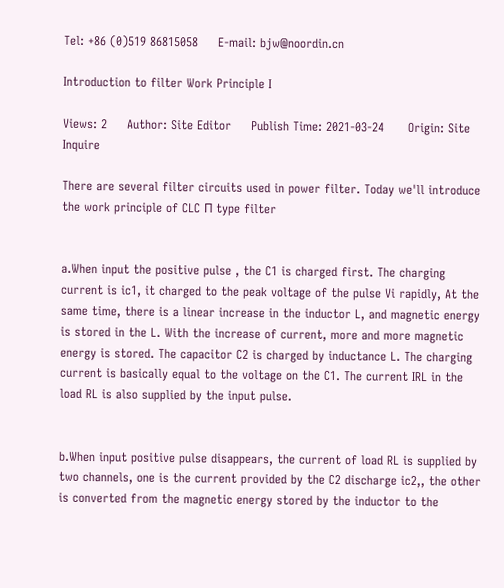Tel: +86 (0)519 86815058     E-mail: bjw@noordin.cn

Introduction to filter Work Principle I

Views: 2     Author: Site Editor     Publish Time: 2021-03-24      Origin: Site Inquire

There are several filter circuits used in power filter. Today we'll introduce the work principle of CLC П type filter


a.When input the positive pulse , the C1 is charged first. The charging current is ic1, it charged to the peak voltage of the pulse Vi rapidly, At the same time, there is a linear increase in the inductor L, and magnetic energy is stored in the L. With the increase of current, more and more magnetic energy is stored. The capacitor C2 is charged by inductance L. The charging current is basically equal to the voltage on the C1. The current IRL in the load RL is also supplied by the input pulse.


b.When input positive pulse disappears, the current of load RL is supplied by two channels, one is the current provided by the C2 discharge ic2,, the other is converted from the magnetic energy stored by the inductor to the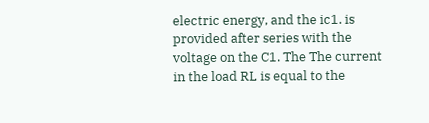electric energy, and the ic1. is provided after series with the voltage on the C1. The The current in the load RL is equal to the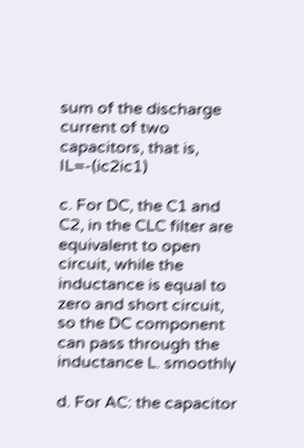sum of the discharge current of two capacitors, that is, IL=-(ic2ic1)

c. For DC, the C1 and C2, in the CLC filter are equivalent to open circuit, while the inductance is equal to zero and short circuit, so the DC component can pass through the inductance L. smoothly

d. For AC: the capacitor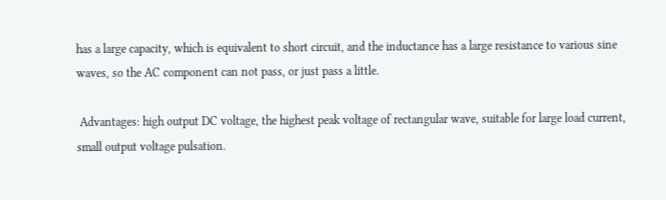has a large capacity, which is equivalent to short circuit, and the inductance has a large resistance to various sine waves, so the AC component can not pass, or just pass a little.

 Advantages: high output DC voltage, the highest peak voltage of rectangular wave, suitable for large load current, small output voltage pulsation.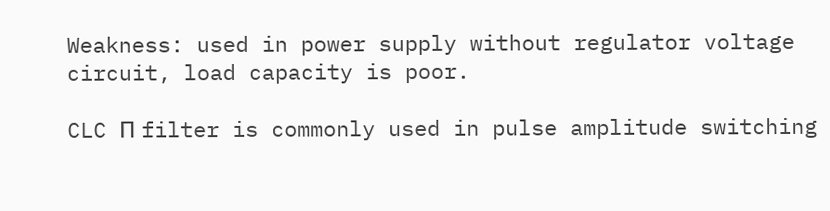Weakness: used in power supply without regulator voltage circuit, load capacity is poor.

CLC П filter is commonly used in pulse amplitude switching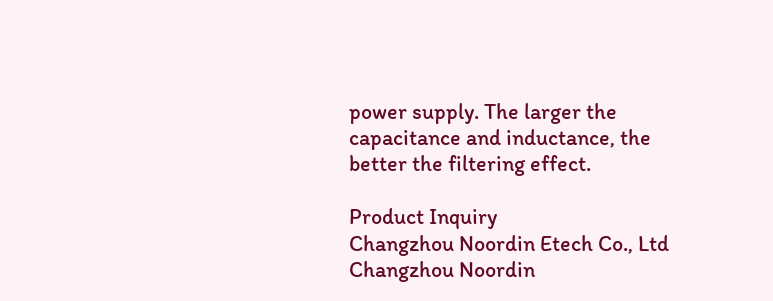power supply. The larger the capacitance and inductance, the better the filtering effect.

Product Inquiry
Changzhou Noordin Etech Co., Ltd
Changzhou Noordin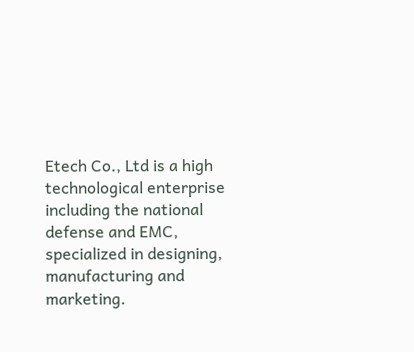Etech Co., Ltd is a high technological enterprise including the national defense and EMC, specialized in designing, manufacturing and marketing.